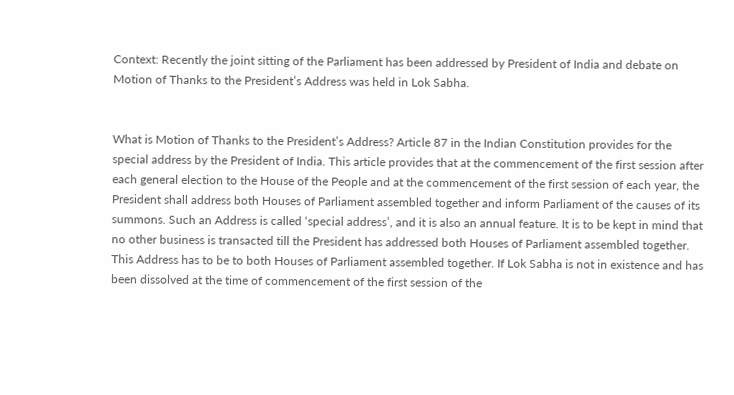Context: Recently the joint sitting of the Parliament has been addressed by President of India and debate on Motion of Thanks to the President’s Address was held in Lok Sabha.


What is Motion of Thanks to the President’s Address? Article 87 in the Indian Constitution provides for the special address by the President of India. This article provides that at the commencement of the first session after each general election to the House of the People and at the commencement of the first session of each year, the President shall address both Houses of Parliament assembled together and inform Parliament of the causes of its summons. Such an Address is called ‘special address’, and it is also an annual feature. It is to be kept in mind that no other business is transacted till the President has addressed both Houses of Parliament assembled together. This Address has to be to both Houses of Parliament assembled together. If Lok Sabha is not in existence and has been dissolved at the time of commencement of the first session of the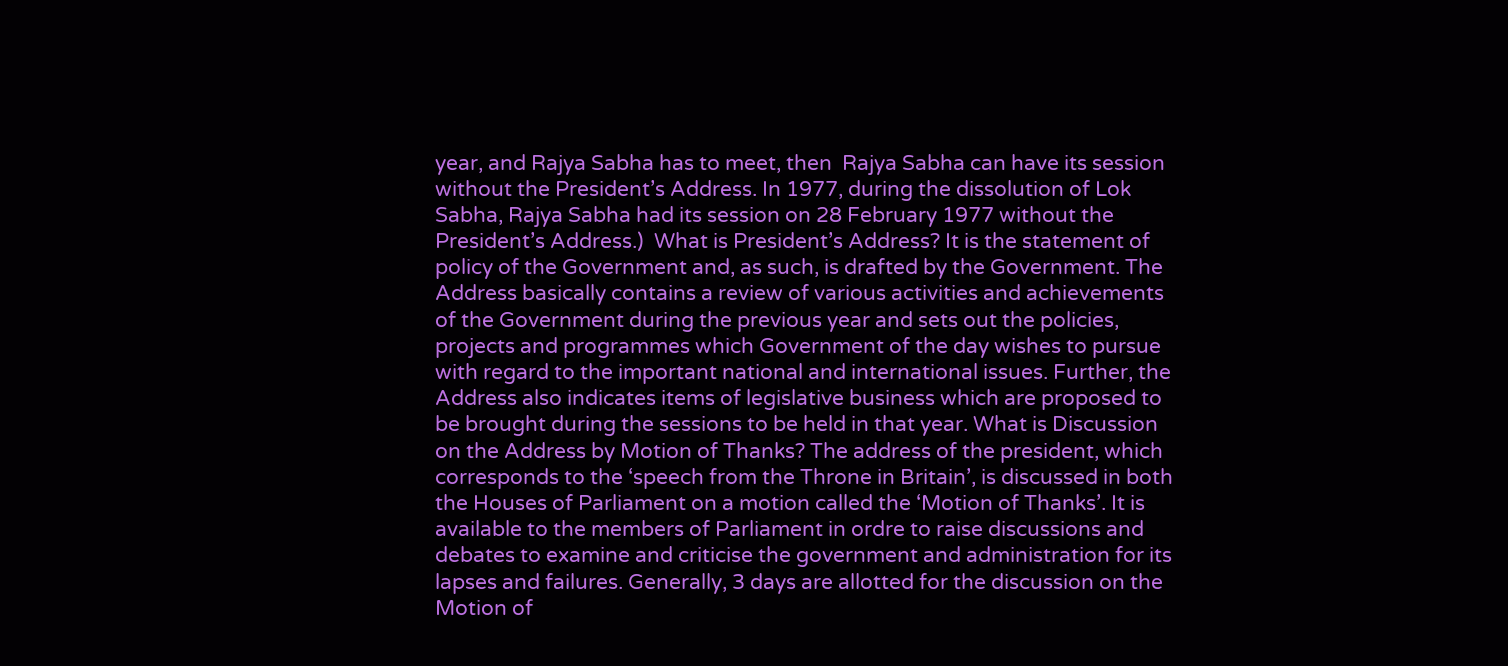year, and Rajya Sabha has to meet, then  Rajya Sabha can have its session without the President’s Address. In 1977, during the dissolution of Lok Sabha, Rajya Sabha had its session on 28 February 1977 without the President’s Address.)  What is President’s Address? It is the statement of policy of the Government and, as such, is drafted by the Government. The Address basically contains a review of various activities and achievements of the Government during the previous year and sets out the policies, projects and programmes which Government of the day wishes to pursue with regard to the important national and international issues. Further, the Address also indicates items of legislative business which are proposed to be brought during the sessions to be held in that year. What is Discussion on the Address by Motion of Thanks? The address of the president, which corresponds to the ‘speech from the Throne in Britain’, is discussed in both the Houses of Parliament on a motion called the ‘Motion of Thanks’. It is available to the members of Parliament in ordre to raise discussions and debates to examine and criticise the government and administration for its lapses and failures. Generally, 3 days are allotted for the discussion on the Motion of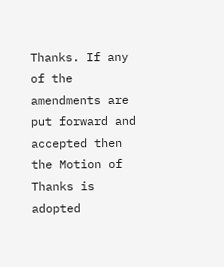Thanks. If any of the amendments are put forward and accepted then the Motion of Thanks is adopted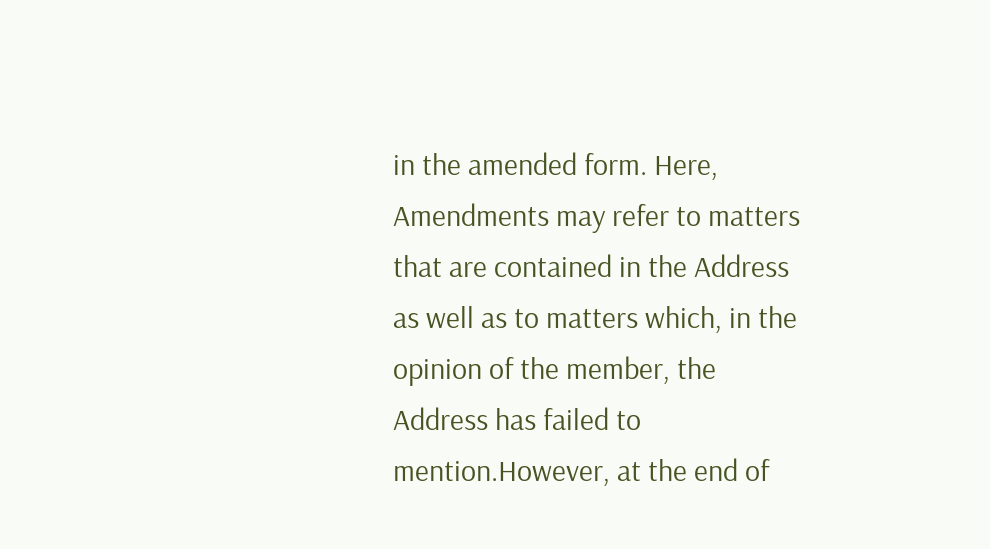in the amended form. Here, Amendments may refer to matters that are contained in the Address as well as to matters which, in the opinion of the member, the Address has failed to mention.However, at the end of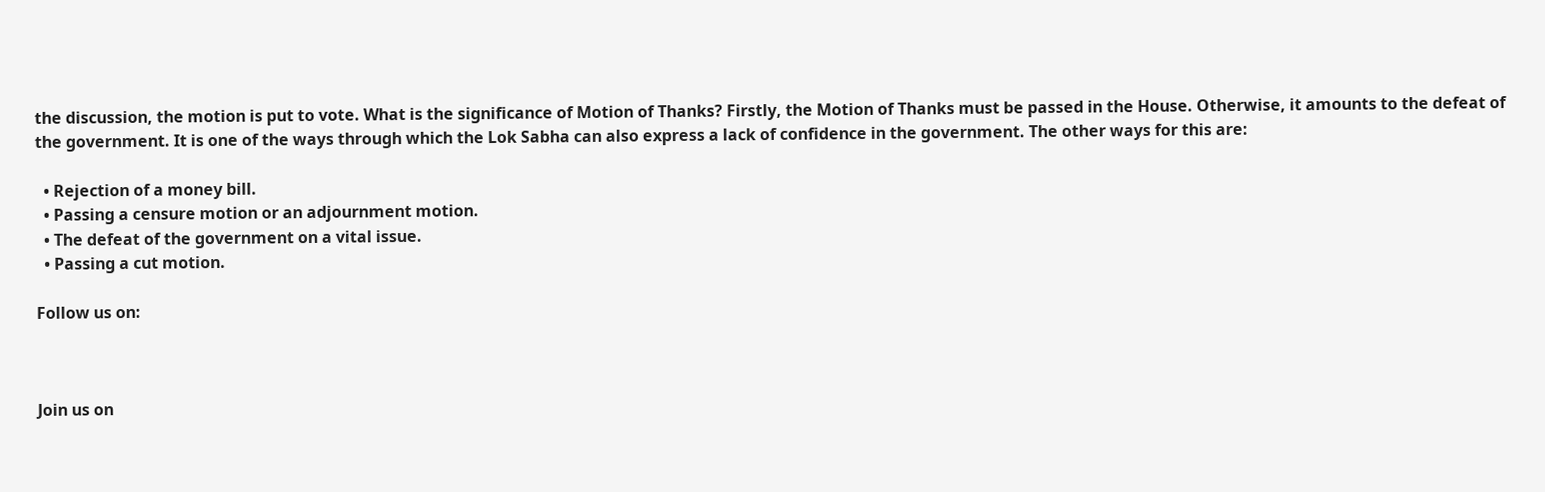the discussion, the motion is put to vote. What is the significance of Motion of Thanks? Firstly, the Motion of Thanks must be passed in the House. Otherwise, it amounts to the defeat of the government. It is one of the ways through which the Lok Sabha can also express a lack of confidence in the government. The other ways for this are:

  • Rejection of a money bill.
  • Passing a censure motion or an adjournment motion.
  • The defeat of the government on a vital issue.
  • Passing a cut motion.

Follow us on:



Join us on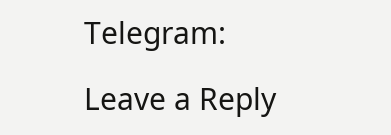Telegram:

Leave a Reply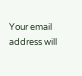Your email address will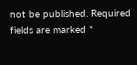not be published. Required fields are marked *